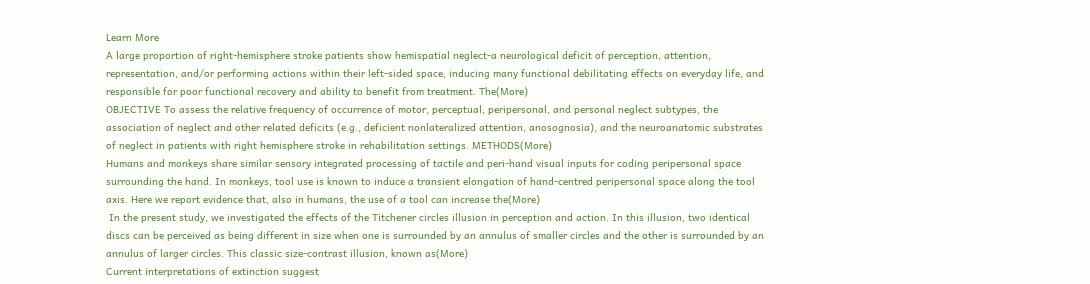Learn More
A large proportion of right-hemisphere stroke patients show hemispatial neglect-a neurological deficit of perception, attention, representation, and/or performing actions within their left-sided space, inducing many functional debilitating effects on everyday life, and responsible for poor functional recovery and ability to benefit from treatment. The(More)
OBJECTIVE To assess the relative frequency of occurrence of motor, perceptual, peripersonal, and personal neglect subtypes, the association of neglect and other related deficits (e.g., deficient nonlateralized attention, anosognosia), and the neuroanatomic substrates of neglect in patients with right hemisphere stroke in rehabilitation settings. METHODS(More)
Humans and monkeys share similar sensory integrated processing of tactile and peri-hand visual inputs for coding peripersonal space surrounding the hand. In monkeys, tool use is known to induce a transient elongation of hand-centred peripersonal space along the tool axis. Here we report evidence that, also in humans, the use of a tool can increase the(More)
 In the present study, we investigated the effects of the Titchener circles illusion in perception and action. In this illusion, two identical discs can be perceived as being different in size when one is surrounded by an annulus of smaller circles and the other is surrounded by an annulus of larger circles. This classic size-contrast illusion, known as(More)
Current interpretations of extinction suggest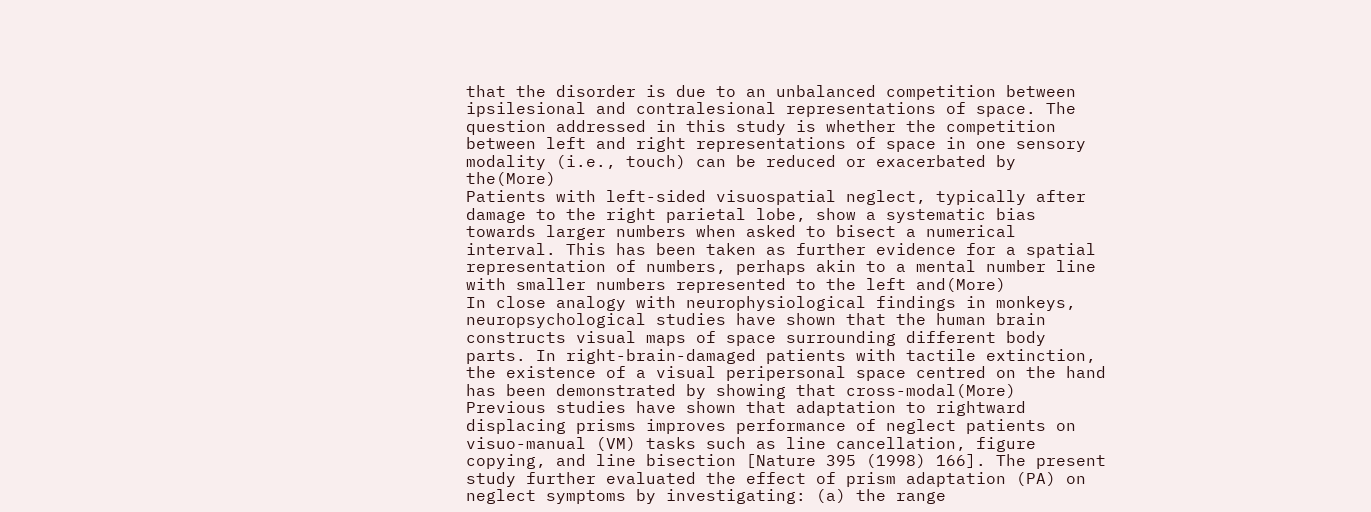that the disorder is due to an unbalanced competition between ipsilesional and contralesional representations of space. The question addressed in this study is whether the competition between left and right representations of space in one sensory modality (i.e., touch) can be reduced or exacerbated by the(More)
Patients with left-sided visuospatial neglect, typically after damage to the right parietal lobe, show a systematic bias towards larger numbers when asked to bisect a numerical interval. This has been taken as further evidence for a spatial representation of numbers, perhaps akin to a mental number line with smaller numbers represented to the left and(More)
In close analogy with neurophysiological findings in monkeys, neuropsychological studies have shown that the human brain constructs visual maps of space surrounding different body parts. In right-brain-damaged patients with tactile extinction, the existence of a visual peripersonal space centred on the hand has been demonstrated by showing that cross-modal(More)
Previous studies have shown that adaptation to rightward displacing prisms improves performance of neglect patients on visuo-manual (VM) tasks such as line cancellation, figure copying, and line bisection [Nature 395 (1998) 166]. The present study further evaluated the effect of prism adaptation (PA) on neglect symptoms by investigating: (a) the range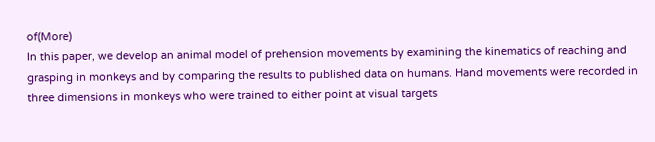of(More)
In this paper, we develop an animal model of prehension movements by examining the kinematics of reaching and grasping in monkeys and by comparing the results to published data on humans. Hand movements were recorded in three dimensions in monkeys who were trained to either point at visual targets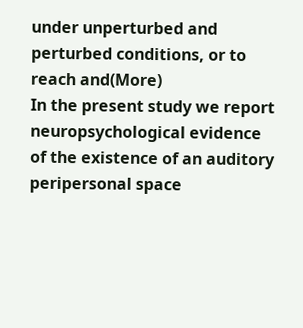under unperturbed and perturbed conditions, or to reach and(More)
In the present study we report neuropsychological evidence of the existence of an auditory peripersonal space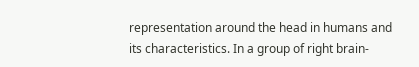representation around the head in humans and its characteristics. In a group of right brain-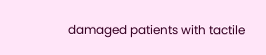damaged patients with tactile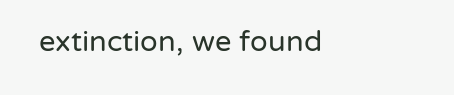extinction, we found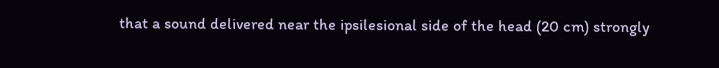that a sound delivered near the ipsilesional side of the head (20 cm) strongly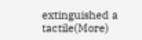extinguished a tactile(More)